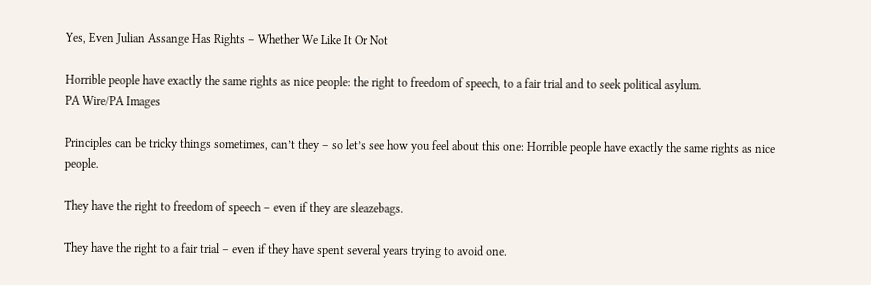Yes, Even Julian Assange Has Rights – Whether We Like It Or Not

Horrible people have exactly the same rights as nice people: the right to freedom of speech, to a fair trial and to seek political asylum.
PA Wire/PA Images

Principles can be tricky things sometimes, can’t they – so let’s see how you feel about this one: Horrible people have exactly the same rights as nice people.

They have the right to freedom of speech – even if they are sleazebags.

They have the right to a fair trial – even if they have spent several years trying to avoid one.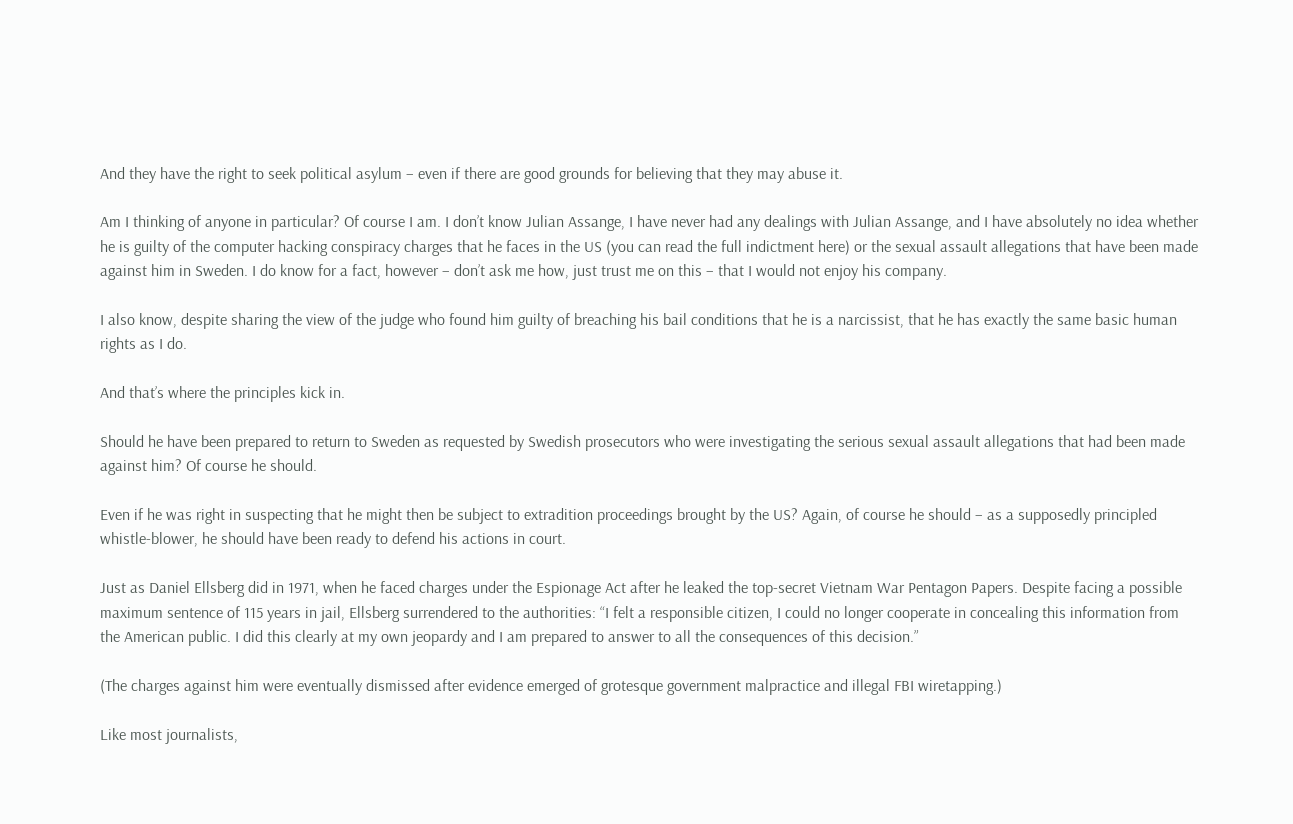And they have the right to seek political asylum – even if there are good grounds for believing that they may abuse it.

Am I thinking of anyone in particular? Of course I am. I don’t know Julian Assange, I have never had any dealings with Julian Assange, and I have absolutely no idea whether he is guilty of the computer hacking conspiracy charges that he faces in the US (you can read the full indictment here) or the sexual assault allegations that have been made against him in Sweden. I do know for a fact, however – don’t ask me how, just trust me on this – that I would not enjoy his company.

I also know, despite sharing the view of the judge who found him guilty of breaching his bail conditions that he is a narcissist, that he has exactly the same basic human rights as I do.

And that’s where the principles kick in.

Should he have been prepared to return to Sweden as requested by Swedish prosecutors who were investigating the serious sexual assault allegations that had been made against him? Of course he should.

Even if he was right in suspecting that he might then be subject to extradition proceedings brought by the US? Again, of course he should – as a supposedly principled whistle-blower, he should have been ready to defend his actions in court.

Just as Daniel Ellsberg did in 1971, when he faced charges under the Espionage Act after he leaked the top-secret Vietnam War Pentagon Papers. Despite facing a possible maximum sentence of 115 years in jail, Ellsberg surrendered to the authorities: “I felt a responsible citizen, I could no longer cooperate in concealing this information from the American public. I did this clearly at my own jeopardy and I am prepared to answer to all the consequences of this decision.”

(The charges against him were eventually dismissed after evidence emerged of grotesque government malpractice and illegal FBI wiretapping.)

Like most journalists,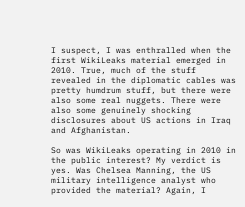I suspect, I was enthralled when the first WikiLeaks material emerged in 2010. True, much of the stuff revealed in the diplomatic cables was pretty humdrum stuff, but there were also some real nuggets. There were also some genuinely shocking disclosures about US actions in Iraq and Afghanistan.

So was WikiLeaks operating in 2010 in the public interest? My verdict is yes. Was Chelsea Manning, the US military intelligence analyst who provided the material? Again, I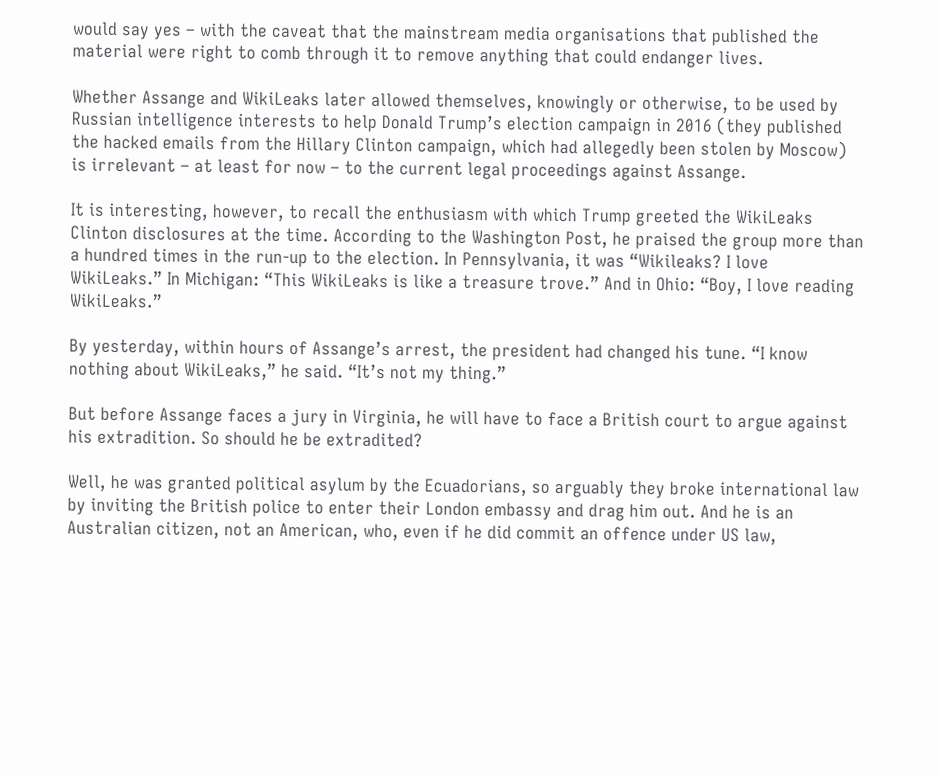would say yes – with the caveat that the mainstream media organisations that published the material were right to comb through it to remove anything that could endanger lives.

Whether Assange and WikiLeaks later allowed themselves, knowingly or otherwise, to be used by Russian intelligence interests to help Donald Trump’s election campaign in 2016 (they published the hacked emails from the Hillary Clinton campaign, which had allegedly been stolen by Moscow) is irrelevant – at least for now – to the current legal proceedings against Assange.

It is interesting, however, to recall the enthusiasm with which Trump greeted the WikiLeaks Clinton disclosures at the time. According to the Washington Post, he praised the group more than a hundred times in the run-up to the election. In Pennsylvania, it was “Wikileaks? I love WikiLeaks.” In Michigan: “This WikiLeaks is like a treasure trove.” And in Ohio: “Boy, I love reading WikiLeaks.”

By yesterday, within hours of Assange’s arrest, the president had changed his tune. “I know nothing about WikiLeaks,” he said. “It’s not my thing.”

But before Assange faces a jury in Virginia, he will have to face a British court to argue against his extradition. So should he be extradited?

Well, he was granted political asylum by the Ecuadorians, so arguably they broke international law by inviting the British police to enter their London embassy and drag him out. And he is an Australian citizen, not an American, who, even if he did commit an offence under US law,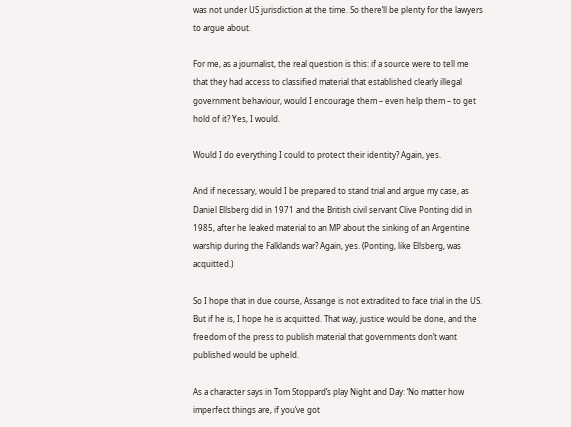was not under US jurisdiction at the time. So there’ll be plenty for the lawyers to argue about.

For me, as a journalist, the real question is this: if a source were to tell me that they had access to classified material that established clearly illegal government behaviour, would I encourage them – even help them – to get hold of it? Yes, I would.

Would I do everything I could to protect their identity? Again, yes.

And if necessary, would I be prepared to stand trial and argue my case, as Daniel Ellsberg did in 1971 and the British civil servant Clive Ponting did in 1985, after he leaked material to an MP about the sinking of an Argentine warship during the Falklands war? Again, yes. (Ponting, like Ellsberg, was acquitted.)

So I hope that in due course, Assange is not extradited to face trial in the US. But if he is, I hope he is acquitted. That way, justice would be done, and the freedom of the press to publish material that governments don’t want published would be upheld.

As a character says in Tom Stoppard’s play Night and Day: ‘No matter how imperfect things are, if you’ve got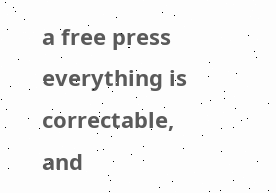a free press everything is correctable, and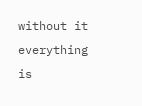without it everything is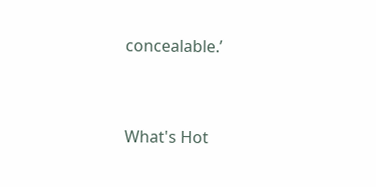concealable.’


What's Hot